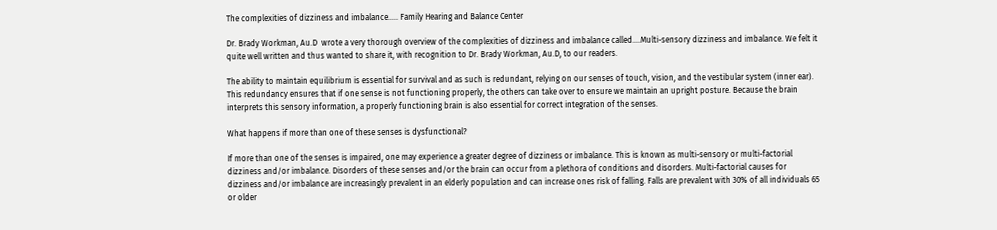The complexities of dizziness and imbalance….. Family Hearing and Balance Center

Dr. Brady Workman, Au.D  wrote a very thorough overview of the complexities of dizziness and imbalance called….Multi-sensory dizziness and imbalance. We felt it quite well written and thus wanted to share it, with recognition to Dr. Brady Workman, Au.D, to our readers.

The ability to maintain equilibrium is essential for survival and as such is redundant, relying on our senses of touch, vision, and the vestibular system (inner ear). This redundancy ensures that if one sense is not functioning properly, the others can take over to ensure we maintain an upright posture. Because the brain interprets this sensory information, a properly functioning brain is also essential for correct integration of the senses.

What happens if more than one of these senses is dysfunctional?

If more than one of the senses is impaired, one may experience a greater degree of dizziness or imbalance. This is known as multi-sensory or multi-factorial dizziness and/or imbalance. Disorders of these senses and/or the brain can occur from a plethora of conditions and disorders. Multi-factorial causes for dizziness and/or imbalance are increasingly prevalent in an elderly population and can increase ones risk of falling. Falls are prevalent with 30% of all individuals 65 or older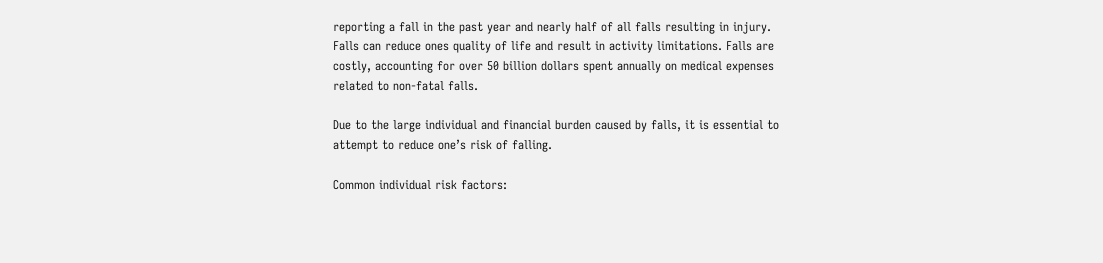reporting a fall in the past year and nearly half of all falls resulting in injury. Falls can reduce ones quality of life and result in activity limitations. Falls are costly, accounting for over 50 billion dollars spent annually on medical expenses related to non-fatal falls.

Due to the large individual and financial burden caused by falls, it is essential to attempt to reduce one’s risk of falling.

Common individual risk factors: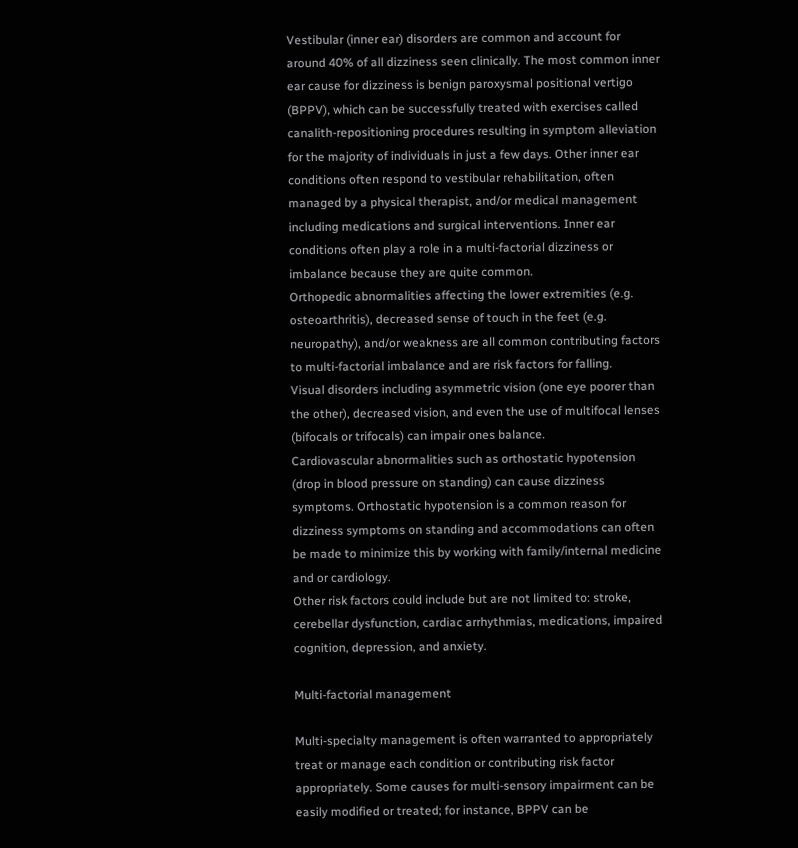Vestibular (inner ear) disorders are common and account for around 40% of all dizziness seen clinically. The most common inner ear cause for dizziness is benign paroxysmal positional vertigo (BPPV), which can be successfully treated with exercises called canalith-repositioning procedures resulting in symptom alleviation for the majority of individuals in just a few days. Other inner ear conditions often respond to vestibular rehabilitation, often managed by a physical therapist, and/or medical management including medications and surgical interventions. Inner ear conditions often play a role in a multi-factorial dizziness or imbalance because they are quite common.
Orthopedic abnormalities affecting the lower extremities (e.g. osteoarthritis), decreased sense of touch in the feet (e.g. neuropathy), and/or weakness are all common contributing factors to multi-factorial imbalance and are risk factors for falling.
Visual disorders including asymmetric vision (one eye poorer than the other), decreased vision, and even the use of multifocal lenses (bifocals or trifocals) can impair ones balance.
Cardiovascular abnormalities such as orthostatic hypotension (drop in blood pressure on standing) can cause dizziness symptoms. Orthostatic hypotension is a common reason for dizziness symptoms on standing and accommodations can often be made to minimize this by working with family/internal medicine and or cardiology.
Other risk factors could include but are not limited to: stroke, cerebellar dysfunction, cardiac arrhythmias, medications, impaired cognition, depression, and anxiety.

Multi-factorial management

Multi-specialty management is often warranted to appropriately treat or manage each condition or contributing risk factor appropriately. Some causes for multi-sensory impairment can be easily modified or treated; for instance, BPPV can be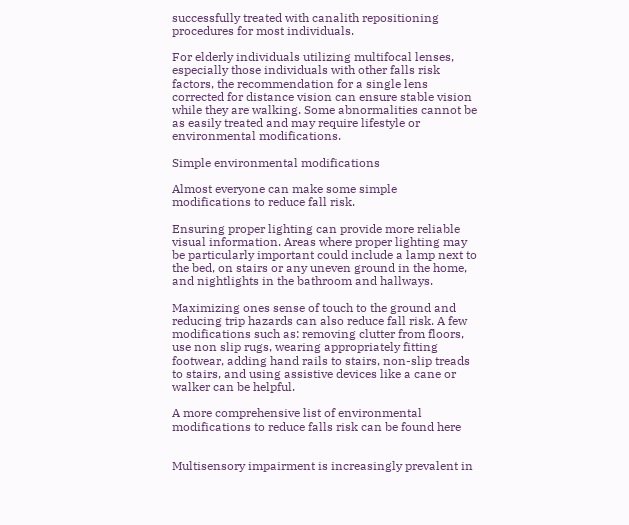successfully treated with canalith repositioning procedures for most individuals.

For elderly individuals utilizing multifocal lenses, especially those individuals with other falls risk factors, the recommendation for a single lens corrected for distance vision can ensure stable vision while they are walking. Some abnormalities cannot be as easily treated and may require lifestyle or environmental modifications.

Simple environmental modifications

Almost everyone can make some simple modifications to reduce fall risk.

Ensuring proper lighting can provide more reliable visual information. Areas where proper lighting may be particularly important could include a lamp next to the bed, on stairs or any uneven ground in the home, and nightlights in the bathroom and hallways.

Maximizing ones sense of touch to the ground and reducing trip hazards can also reduce fall risk. A few modifications such as: removing clutter from floors, use non slip rugs, wearing appropriately fitting footwear, adding hand rails to stairs, non-slip treads to stairs, and using assistive devices like a cane or walker can be helpful.

A more comprehensive list of environmental modifications to reduce falls risk can be found here


Multisensory impairment is increasingly prevalent in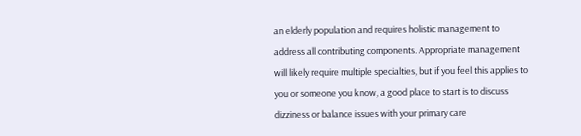an elderly population and requires holistic management to address all contributing components. Appropriate management will likely require multiple specialties, but if you feel this applies to you or someone you know, a good place to start is to discuss dizziness or balance issues with your primary care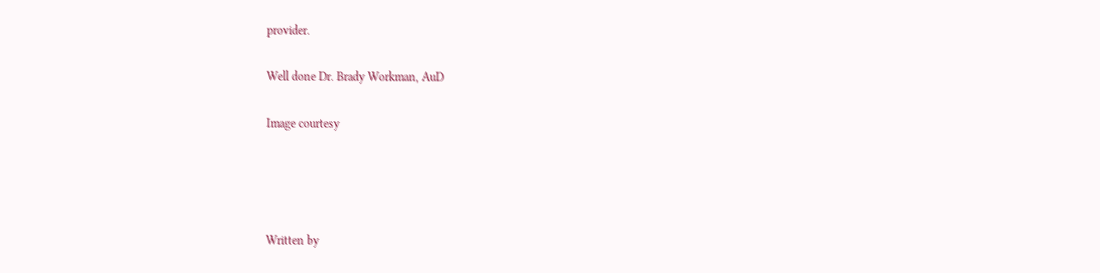provider.

Well done Dr. Brady Workman, AuD

Image courtesy




Written by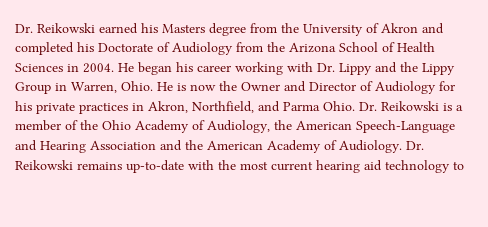Dr. Reikowski earned his Masters degree from the University of Akron and completed his Doctorate of Audiology from the Arizona School of Health Sciences in 2004. He began his career working with Dr. Lippy and the Lippy Group in Warren, Ohio. He is now the Owner and Director of Audiology for his private practices in Akron, Northfield, and Parma Ohio. Dr. Reikowski is a member of the Ohio Academy of Audiology, the American Speech-Language and Hearing Association and the American Academy of Audiology. Dr. Reikowski remains up-to-date with the most current hearing aid technology to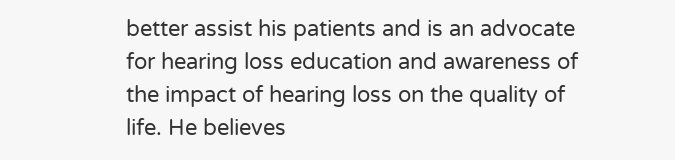better assist his patients and is an advocate for hearing loss education and awareness of the impact of hearing loss on the quality of life. He believes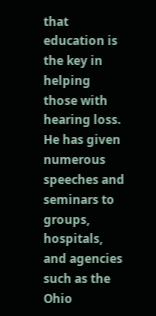that education is the key in helping those with hearing loss.  He has given numerous speeches and seminars to groups, hospitals, and agencies such as the Ohio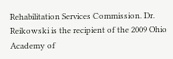Rehabilitation Services Commission. Dr. Reikowski is the recipient of the 2009 Ohio Academy of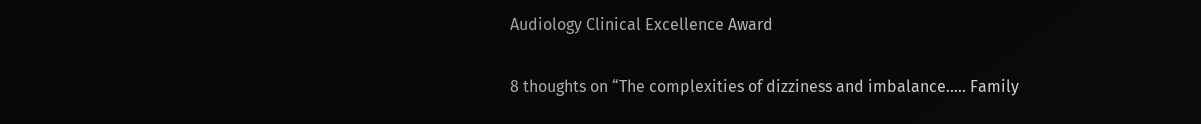Audiology Clinical Excellence Award

8 thoughts on “The complexities of dizziness and imbalance….. Family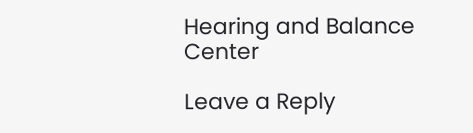Hearing and Balance Center

Leave a Reply